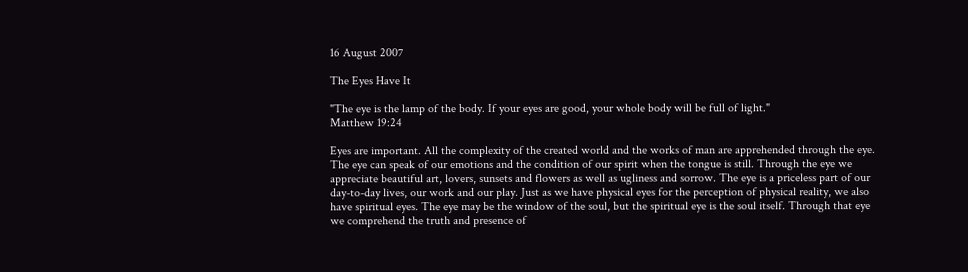16 August 2007

The Eyes Have It

"The eye is the lamp of the body. If your eyes are good, your whole body will be full of light."
Matthew 19:24

Eyes are important. All the complexity of the created world and the works of man are apprehended through the eye. The eye can speak of our emotions and the condition of our spirit when the tongue is still. Through the eye we appreciate beautiful art, lovers, sunsets and flowers as well as ugliness and sorrow. The eye is a priceless part of our day-to-day lives, our work and our play. Just as we have physical eyes for the perception of physical reality, we also have spiritual eyes. The eye may be the window of the soul, but the spiritual eye is the soul itself. Through that eye we comprehend the truth and presence of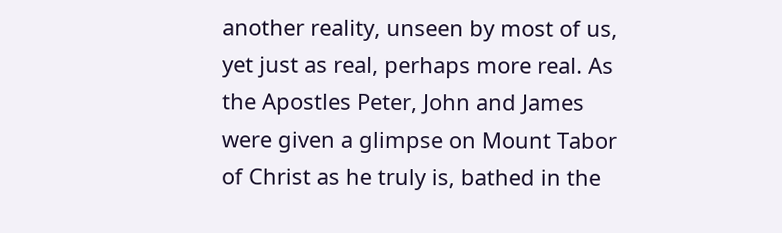another reality, unseen by most of us, yet just as real, perhaps more real. As the Apostles Peter, John and James were given a glimpse on Mount Tabor of Christ as he truly is, bathed in the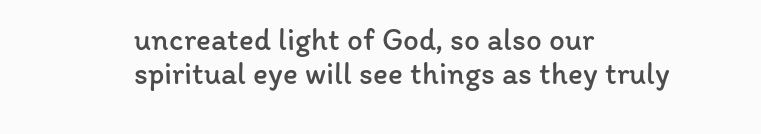uncreated light of God, so also our spiritual eye will see things as they truly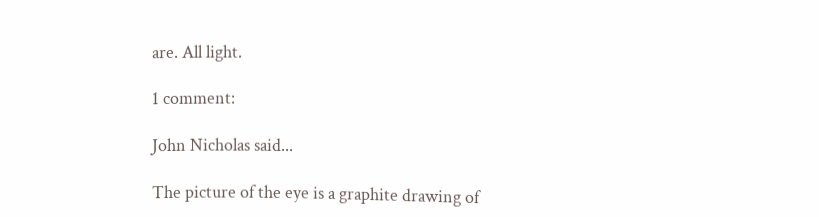are. All light.

1 comment:

John Nicholas said...

The picture of the eye is a graphite drawing of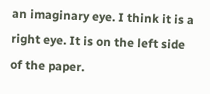an imaginary eye. I think it is a right eye. It is on the left side of the paper.